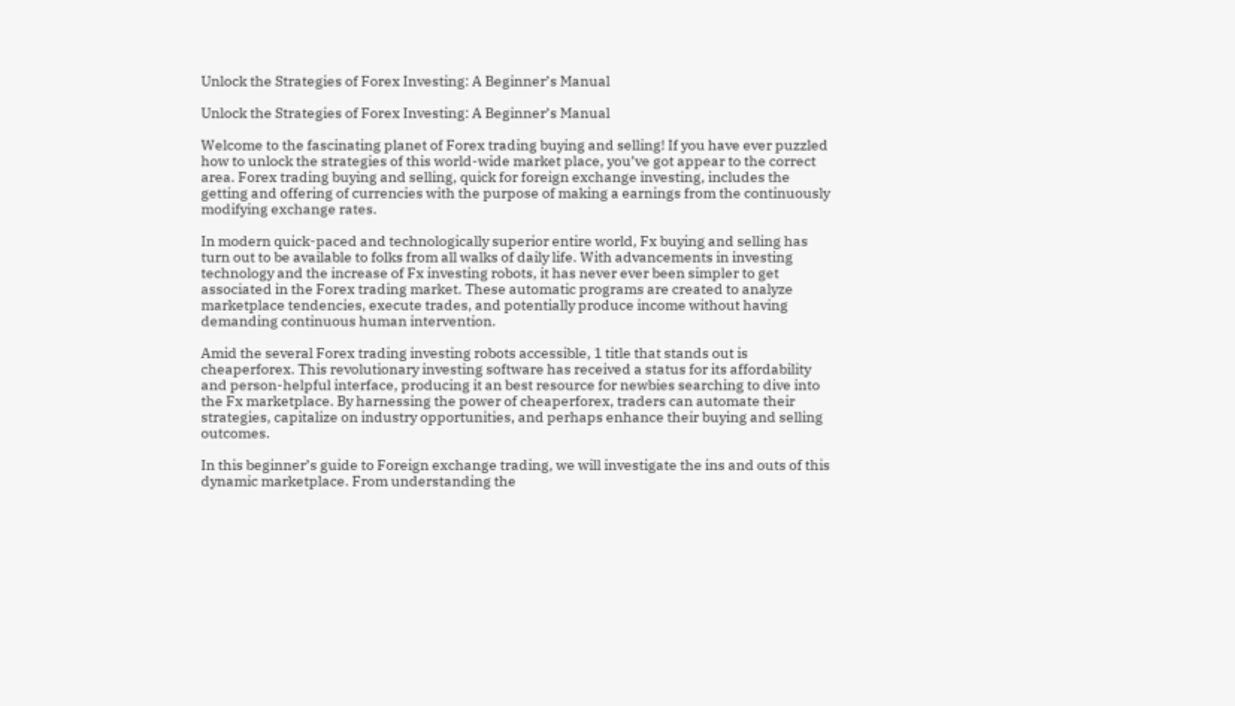Unlock the Strategies of Forex Investing: A Beginner’s Manual

Unlock the Strategies of Forex Investing: A Beginner’s Manual

Welcome to the fascinating planet of Forex trading buying and selling! If you have ever puzzled how to unlock the strategies of this world-wide market place, you’ve got appear to the correct area. Forex trading buying and selling, quick for foreign exchange investing, includes the getting and offering of currencies with the purpose of making a earnings from the continuously modifying exchange rates.

In modern quick-paced and technologically superior entire world, Fx buying and selling has turn out to be available to folks from all walks of daily life. With advancements in investing technology and the increase of Fx investing robots, it has never ever been simpler to get associated in the Forex trading market. These automatic programs are created to analyze marketplace tendencies, execute trades, and potentially produce income without having demanding continuous human intervention.

Amid the several Forex trading investing robots accessible, 1 title that stands out is cheaperforex. This revolutionary investing software has received a status for its affordability and person-helpful interface, producing it an best resource for newbies searching to dive into the Fx marketplace. By harnessing the power of cheaperforex, traders can automate their strategies, capitalize on industry opportunities, and perhaps enhance their buying and selling outcomes.

In this beginner’s guide to Foreign exchange trading, we will investigate the ins and outs of this dynamic marketplace. From understanding the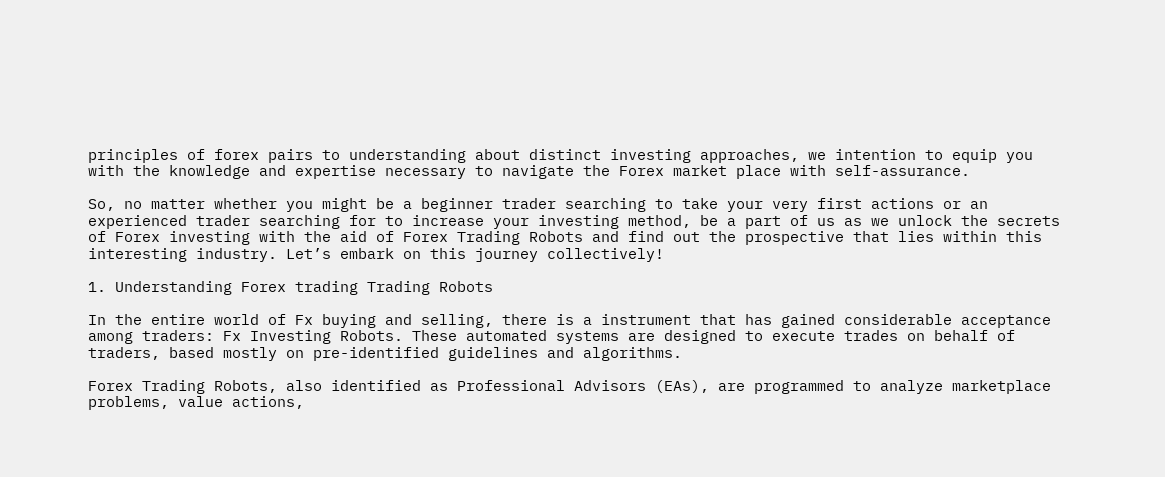principles of forex pairs to understanding about distinct investing approaches, we intention to equip you with the knowledge and expertise necessary to navigate the Forex market place with self-assurance.

So, no matter whether you might be a beginner trader searching to take your very first actions or an experienced trader searching for to increase your investing method, be a part of us as we unlock the secrets of Forex investing with the aid of Forex Trading Robots and find out the prospective that lies within this interesting industry. Let’s embark on this journey collectively!

1. Understanding Forex trading Trading Robots

In the entire world of Fx buying and selling, there is a instrument that has gained considerable acceptance among traders: Fx Investing Robots. These automated systems are designed to execute trades on behalf of traders, based mostly on pre-identified guidelines and algorithms.

Forex Trading Robots, also identified as Professional Advisors (EAs), are programmed to analyze marketplace problems, value actions,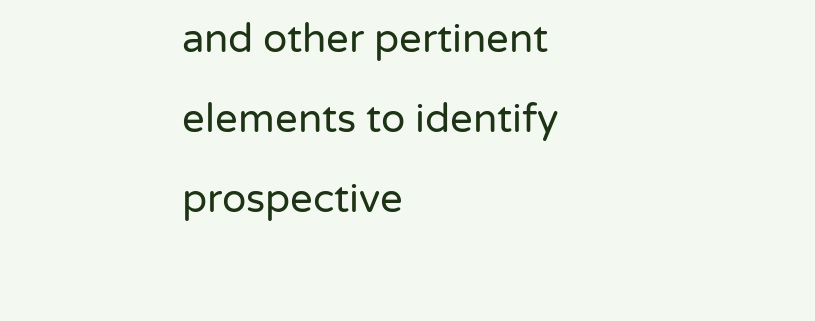and other pertinent elements to identify prospective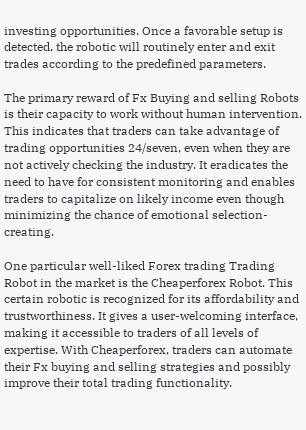investing opportunities. Once a favorable setup is detected, the robotic will routinely enter and exit trades according to the predefined parameters.

The primary reward of Fx Buying and selling Robots is their capacity to work without human intervention. This indicates that traders can take advantage of trading opportunities 24/seven, even when they are not actively checking the industry. It eradicates the need to have for consistent monitoring and enables traders to capitalize on likely income even though minimizing the chance of emotional selection-creating.

One particular well-liked Forex trading Trading Robot in the market is the Cheaperforex Robot. This certain robotic is recognized for its affordability and trustworthiness. It gives a user-welcoming interface, making it accessible to traders of all levels of expertise. With Cheaperforex, traders can automate their Fx buying and selling strategies and possibly improve their total trading functionality.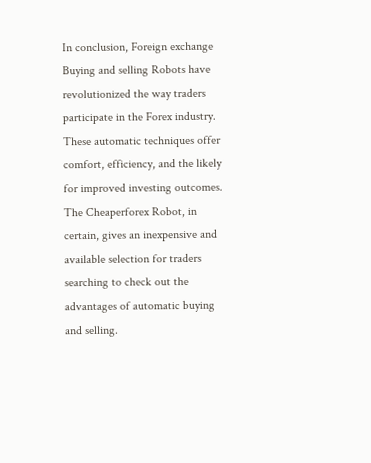In conclusion, Foreign exchange Buying and selling Robots have revolutionized the way traders participate in the Forex industry. These automatic techniques offer comfort, efficiency, and the likely for improved investing outcomes. The Cheaperforex Robot, in certain, gives an inexpensive and available selection for traders searching to check out the advantages of automatic buying and selling.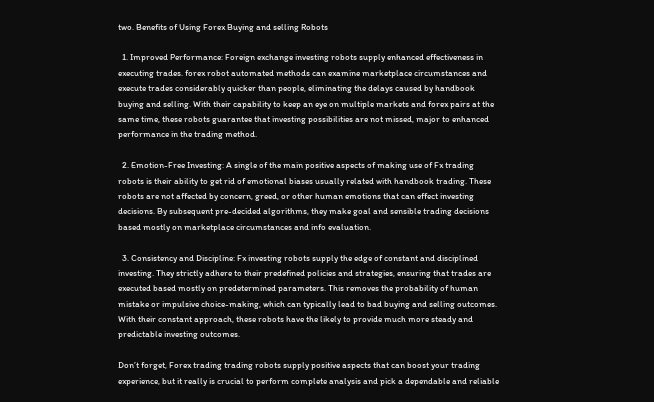two. Benefits of Using Forex Buying and selling Robots

  1. Improved Performance: Foreign exchange investing robots supply enhanced effectiveness in executing trades. forex robot automated methods can examine marketplace circumstances and execute trades considerably quicker than people, eliminating the delays caused by handbook buying and selling. With their capability to keep an eye on multiple markets and forex pairs at the same time, these robots guarantee that investing possibilities are not missed, major to enhanced performance in the trading method.

  2. Emotion-Free Investing: A single of the main positive aspects of making use of Fx trading robots is their ability to get rid of emotional biases usually related with handbook trading. These robots are not affected by concern, greed, or other human emotions that can effect investing decisions. By subsequent pre-decided algorithms, they make goal and sensible trading decisions based mostly on marketplace circumstances and info evaluation.

  3. Consistency and Discipline: Fx investing robots supply the edge of constant and disciplined investing. They strictly adhere to their predefined policies and strategies, ensuring that trades are executed based mostly on predetermined parameters. This removes the probability of human mistake or impulsive choice-making, which can typically lead to bad buying and selling outcomes. With their constant approach, these robots have the likely to provide much more steady and predictable investing outcomes.

Don’t forget, Forex trading trading robots supply positive aspects that can boost your trading experience, but it really is crucial to perform complete analysis and pick a dependable and reliable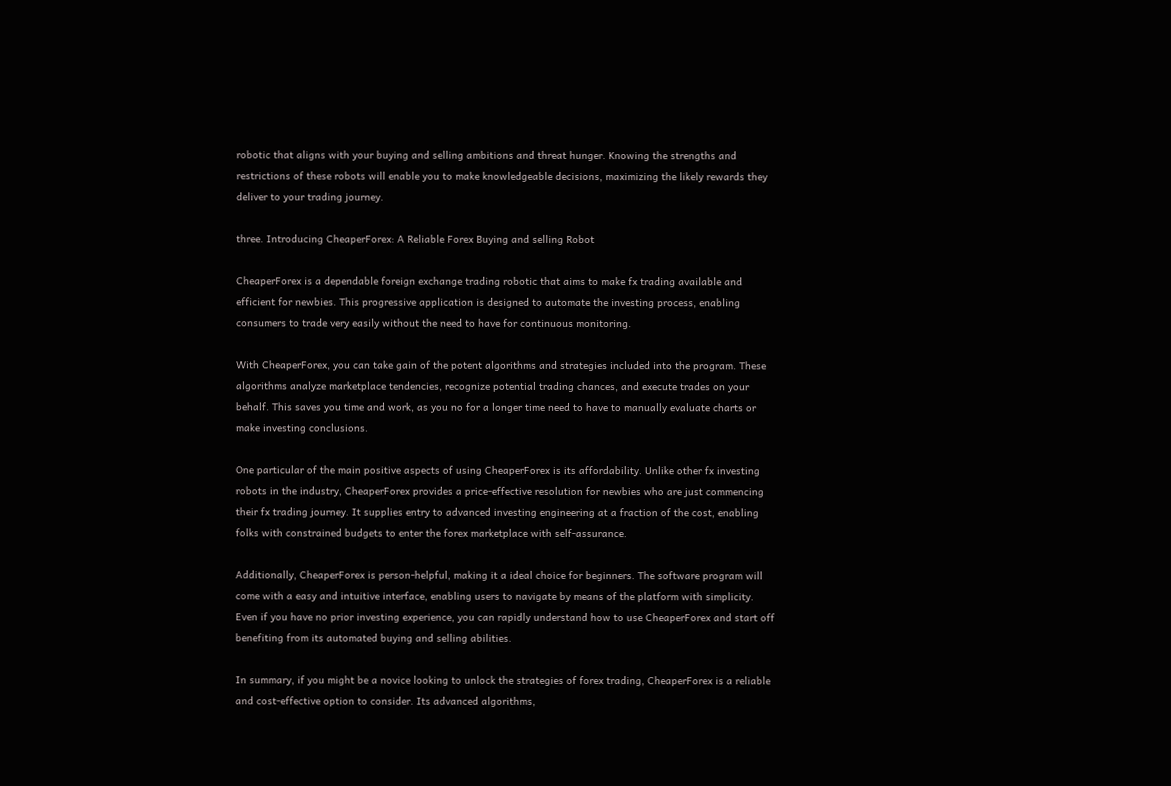robotic that aligns with your buying and selling ambitions and threat hunger. Knowing the strengths and restrictions of these robots will enable you to make knowledgeable decisions, maximizing the likely rewards they deliver to your trading journey.

three. Introducing CheaperForex: A Reliable Forex Buying and selling Robot

CheaperForex is a dependable foreign exchange trading robotic that aims to make fx trading available and efficient for newbies. This progressive application is designed to automate the investing process, enabling consumers to trade very easily without the need to have for continuous monitoring.

With CheaperForex, you can take gain of the potent algorithms and strategies included into the program. These algorithms analyze marketplace tendencies, recognize potential trading chances, and execute trades on your behalf. This saves you time and work, as you no for a longer time need to have to manually evaluate charts or make investing conclusions.

One particular of the main positive aspects of using CheaperForex is its affordability. Unlike other fx investing robots in the industry, CheaperForex provides a price-effective resolution for newbies who are just commencing their fx trading journey. It supplies entry to advanced investing engineering at a fraction of the cost, enabling folks with constrained budgets to enter the forex marketplace with self-assurance.

Additionally, CheaperForex is person-helpful, making it a ideal choice for beginners. The software program will come with a easy and intuitive interface, enabling users to navigate by means of the platform with simplicity. Even if you have no prior investing experience, you can rapidly understand how to use CheaperForex and start off benefiting from its automated buying and selling abilities.

In summary, if you might be a novice looking to unlock the strategies of forex trading, CheaperForex is a reliable and cost-effective option to consider. Its advanced algorithms,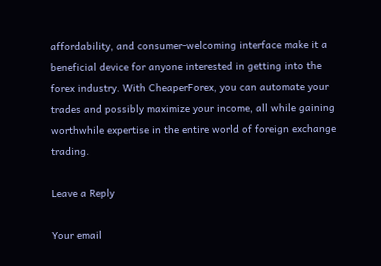affordability, and consumer-welcoming interface make it a beneficial device for anyone interested in getting into the forex industry. With CheaperForex, you can automate your trades and possibly maximize your income, all while gaining worthwhile expertise in the entire world of foreign exchange trading.

Leave a Reply

Your email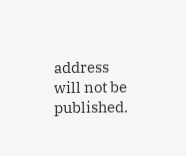address will not be published.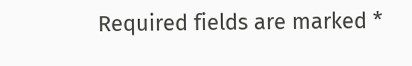Required fields are marked *